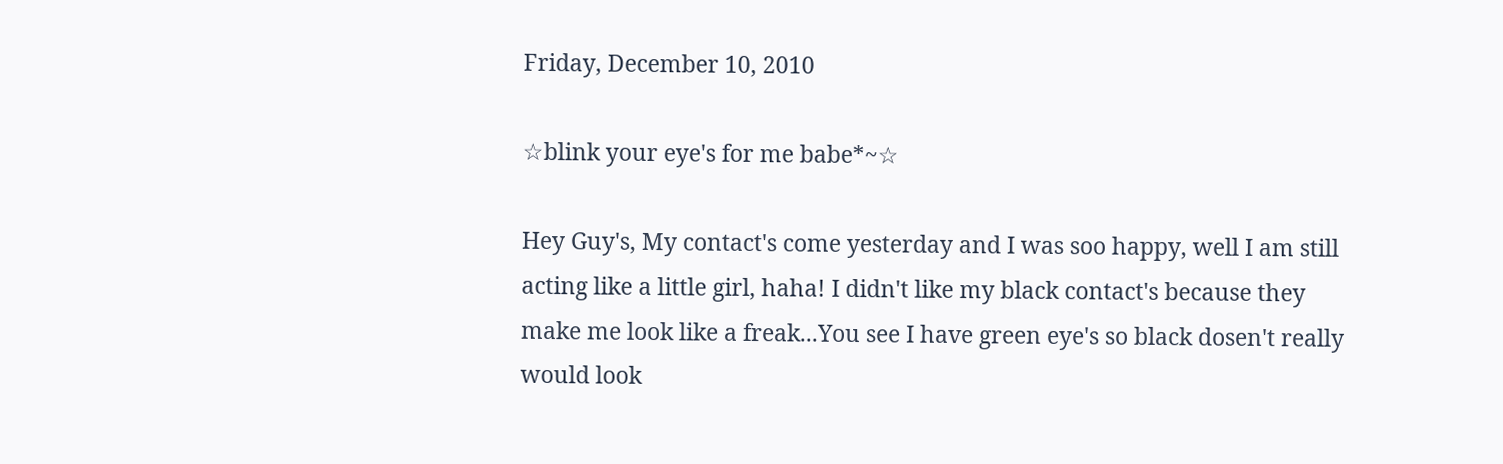Friday, December 10, 2010

☆blink your eye's for me babe*~☆

Hey Guy's, My contact's come yesterday and I was soo happy, well I am still acting like a little girl, haha! I didn't like my black contact's because they make me look like a freak...You see I have green eye's so black dosen't really would look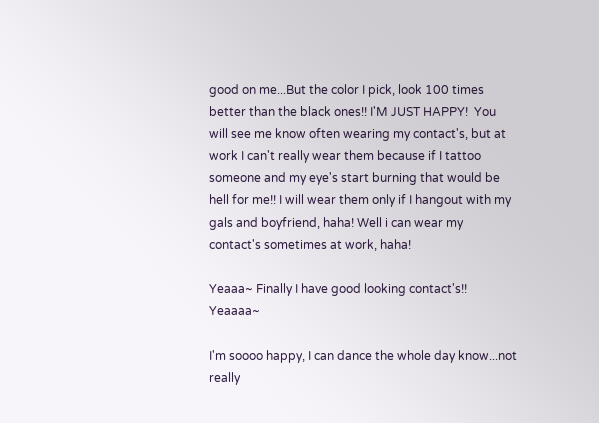good on me...But the color I pick, look 100 times better than the black ones!! I'M JUST HAPPY!  You will see me know often wearing my contact's, but at work I can't really wear them because if I tattoo someone and my eye's start burning that would be hell for me!! I will wear them only if I hangout with my gals and boyfriend, haha! Well i can wear my contact's sometimes at work, haha!

Yeaaa~ Finally I have good looking contact's!! Yeaaaa~

I'm soooo happy, I can dance the whole day know...not really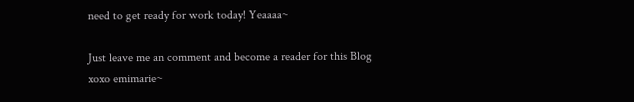need to get ready for work today! Yeaaaa~

Just leave me an comment and become a reader for this Blog
xoxo emimarie~